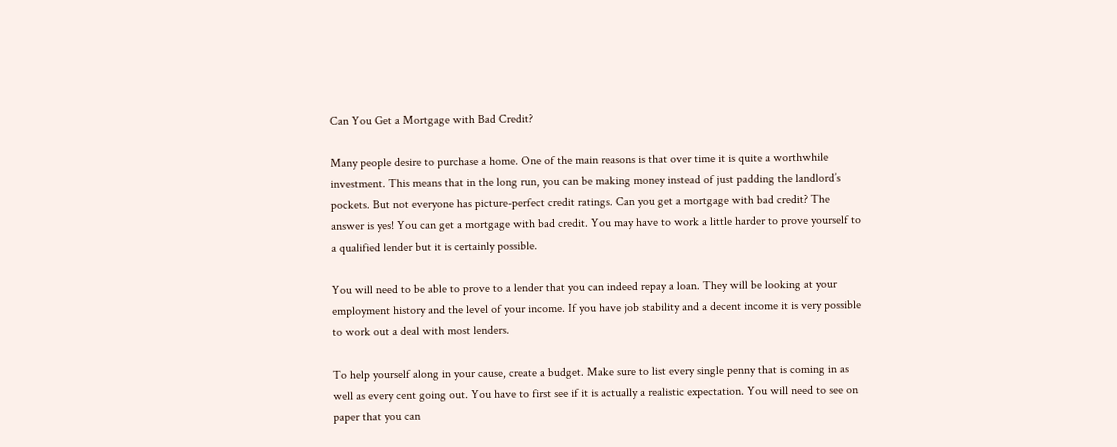Can You Get a Mortgage with Bad Credit?

Many people desire to purchase a home. One of the main reasons is that over time it is quite a worthwhile investment. This means that in the long run, you can be making money instead of just padding the landlord’s pockets. But not everyone has picture-perfect credit ratings. Can you get a mortgage with bad credit? The answer is yes! You can get a mortgage with bad credit. You may have to work a little harder to prove yourself to a qualified lender but it is certainly possible.

You will need to be able to prove to a lender that you can indeed repay a loan. They will be looking at your employment history and the level of your income. If you have job stability and a decent income it is very possible to work out a deal with most lenders.

To help yourself along in your cause, create a budget. Make sure to list every single penny that is coming in as well as every cent going out. You have to first see if it is actually a realistic expectation. You will need to see on paper that you can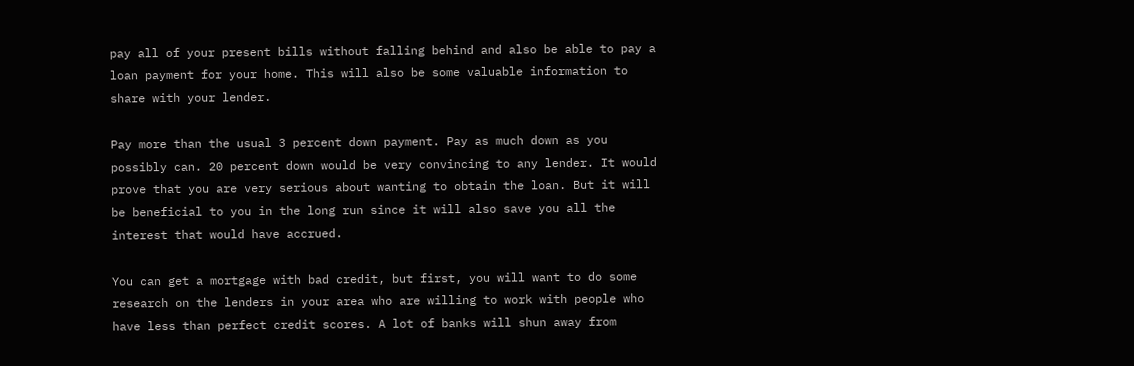pay all of your present bills without falling behind and also be able to pay a loan payment for your home. This will also be some valuable information to share with your lender.

Pay more than the usual 3 percent down payment. Pay as much down as you possibly can. 20 percent down would be very convincing to any lender. It would prove that you are very serious about wanting to obtain the loan. But it will be beneficial to you in the long run since it will also save you all the interest that would have accrued.

You can get a mortgage with bad credit, but first, you will want to do some research on the lenders in your area who are willing to work with people who have less than perfect credit scores. A lot of banks will shun away from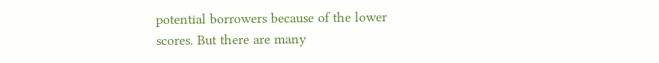potential borrowers because of the lower scores. But there are many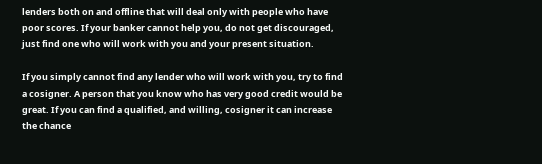lenders both on and offline that will deal only with people who have poor scores. If your banker cannot help you, do not get discouraged, just find one who will work with you and your present situation.

If you simply cannot find any lender who will work with you, try to find a cosigner. A person that you know who has very good credit would be great. If you can find a qualified, and willing, cosigner it can increase the chance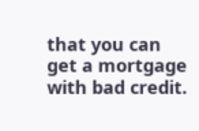that you can get a mortgage with bad credit.